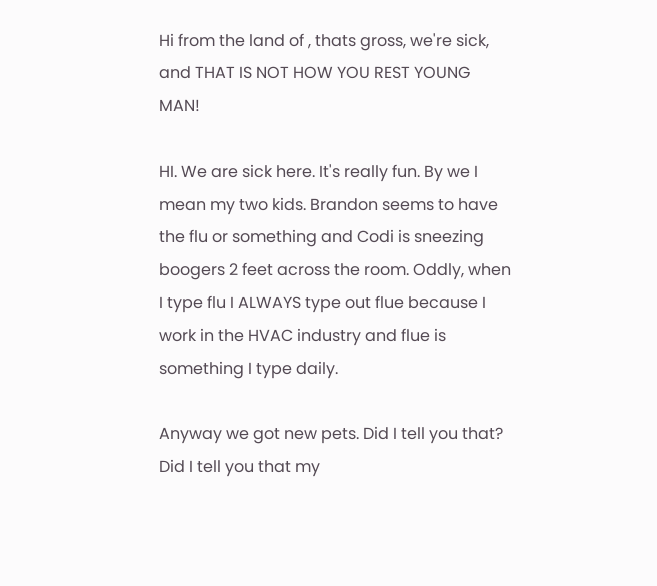Hi from the land of , thats gross, we're sick, and THAT IS NOT HOW YOU REST YOUNG MAN!

HI. We are sick here. It's really fun. By we I mean my two kids. Brandon seems to have the flu or something and Codi is sneezing boogers 2 feet across the room. Oddly, when I type flu I ALWAYS type out flue because I work in the HVAC industry and flue is something I type daily.

Anyway we got new pets. Did I tell you that? Did I tell you that my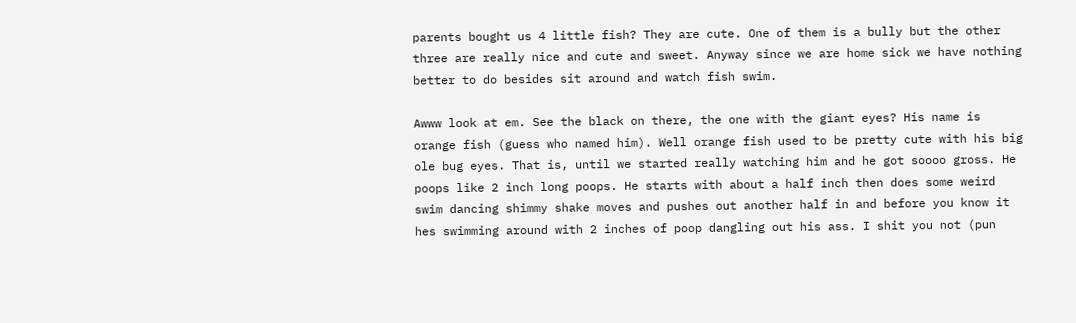parents bought us 4 little fish? They are cute. One of them is a bully but the other three are really nice and cute and sweet. Anyway since we are home sick we have nothing better to do besides sit around and watch fish swim.

Awww look at em. See the black on there, the one with the giant eyes? His name is orange fish (guess who named him). Well orange fish used to be pretty cute with his big ole bug eyes. That is, until we started really watching him and he got soooo gross. He poops like 2 inch long poops. He starts with about a half inch then does some weird swim dancing shimmy shake moves and pushes out another half in and before you know it hes swimming around with 2 inches of poop dangling out his ass. I shit you not (pun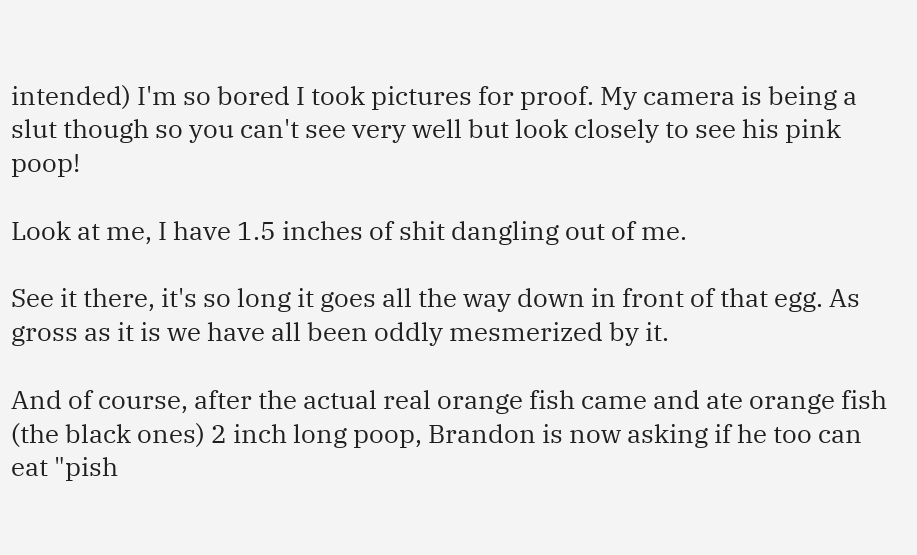intended) I'm so bored I took pictures for proof. My camera is being a slut though so you can't see very well but look closely to see his pink poop!

Look at me, I have 1.5 inches of shit dangling out of me.

See it there, it's so long it goes all the way down in front of that egg. As gross as it is we have all been oddly mesmerized by it.

And of course, after the actual real orange fish came and ate orange fish (the black ones) 2 inch long poop, Brandon is now asking if he too can eat "pish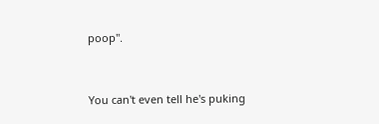poop".


You can't even tell he's puking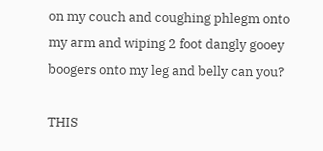on my couch and coughing phlegm onto my arm and wiping 2 foot dangly gooey boogers onto my leg and belly can you?

THIS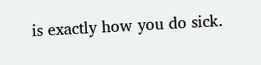is exactly how you do sick.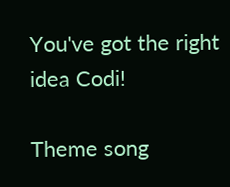You've got the right idea Codi!

Theme song